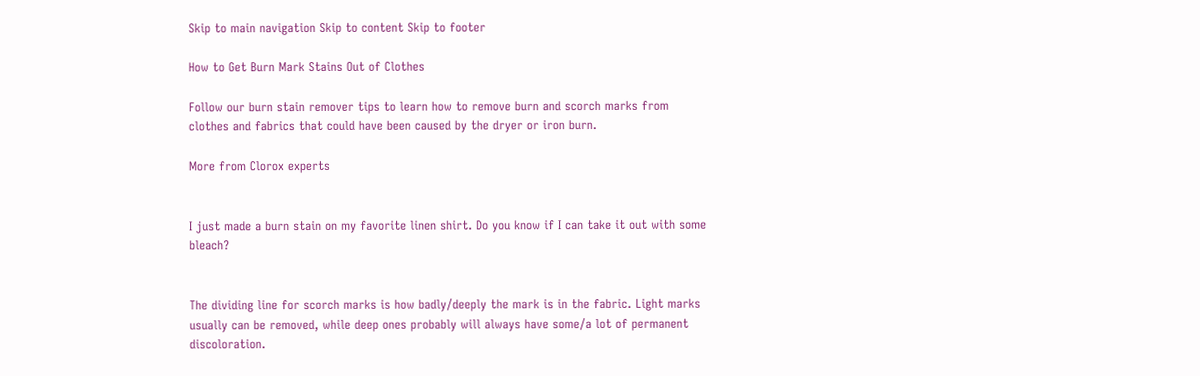Skip to main navigation Skip to content Skip to footer

How to Get Burn Mark Stains Out of Clothes

Follow our burn stain remover tips to learn how to remove burn and scorch marks from clothes and fabrics that could have been caused by the dryer or iron burn.

More from Clorox experts


I just made a burn stain on my favorite linen shirt. Do you know if I can take it out with some bleach?


The dividing line for scorch marks is how badly/deeply the mark is in the fabric. Light marks usually can be removed, while deep ones probably will always have some/a lot of permanent discoloration.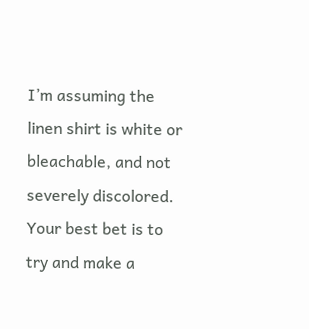I’m assuming the linen shirt is white or bleachable, and not severely discolored. Your best bet is to try and make a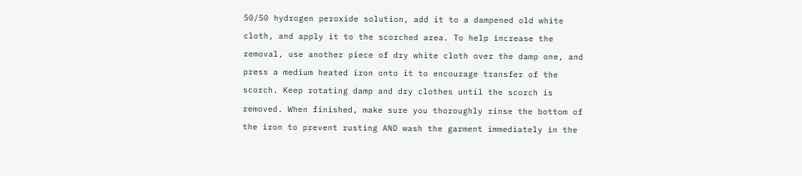50/50 hydrogen peroxide solution, add it to a dampened old white cloth, and apply it to the scorched area. To help increase the removal, use another piece of dry white cloth over the damp one, and press a medium heated iron onto it to encourage transfer of the scorch. Keep rotating damp and dry clothes until the scorch is removed. When finished, make sure you thoroughly rinse the bottom of the iron to prevent rusting AND wash the garment immediately in the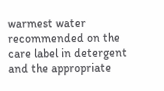warmest water recommended on the care label in detergent and the appropriate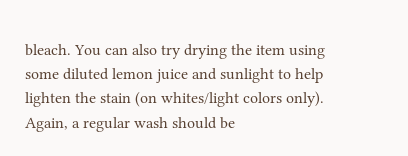bleach. You can also try drying the item using some diluted lemon juice and sunlight to help lighten the stain (on whites/light colors only). Again, a regular wash should be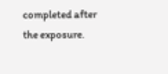completed after the exposure.